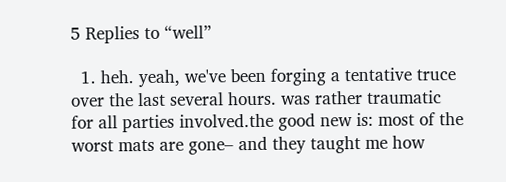5 Replies to “well”

  1. heh. yeah, we've been forging a tentative truce over the last several hours. was rather traumatic for all parties involved.the good new is: most of the worst mats are gone– and they taught me how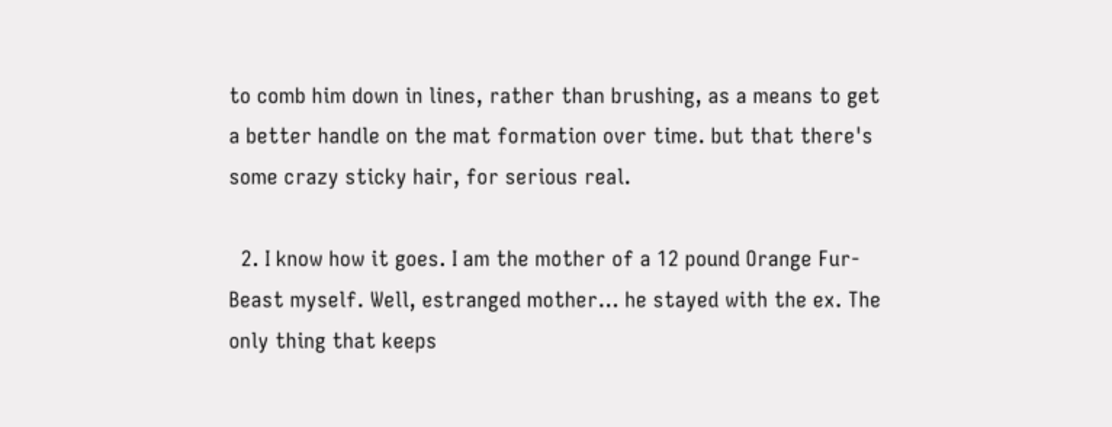to comb him down in lines, rather than brushing, as a means to get a better handle on the mat formation over time. but that there's some crazy sticky hair, for serious real.

  2. I know how it goes. I am the mother of a 12 pound Orange Fur-Beast myself. Well, estranged mother… he stayed with the ex. The only thing that keeps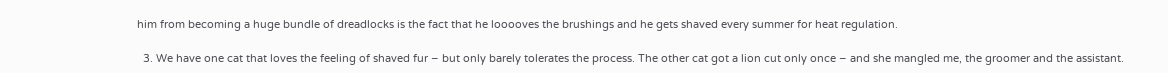him from becoming a huge bundle of dreadlocks is the fact that he looooves the brushings and he gets shaved every summer for heat regulation.

  3. We have one cat that loves the feeling of shaved fur – but only barely tolerates the process. The other cat got a lion cut only once – and she mangled me, the groomer and the assistant.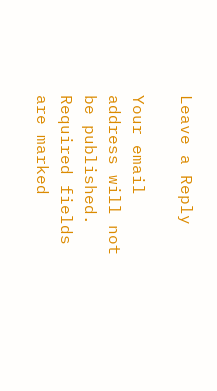Leave a Reply

Your email address will not be published. Required fields are marked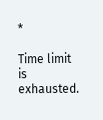*

Time limit is exhausted.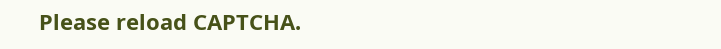Please reload CAPTCHA.